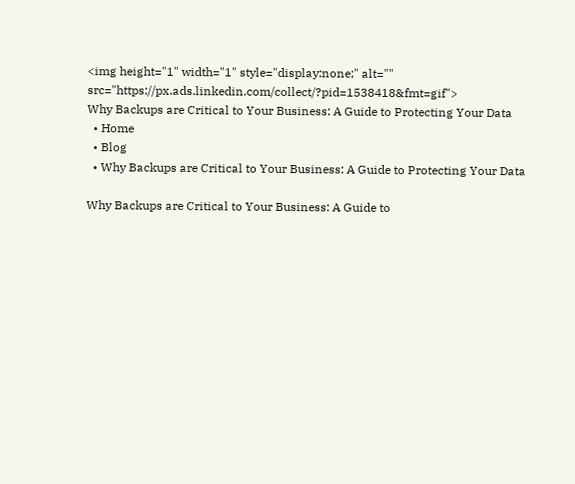<img height="1" width="1" style="display:none;" alt="" src="https://px.ads.linkedin.com/collect/?pid=1538418&fmt=gif">
Why Backups are Critical to Your Business: A Guide to Protecting Your Data
  • Home
  • Blog
  • Why Backups are Critical to Your Business: A Guide to Protecting Your Data

Why Backups are Critical to Your Business: A Guide to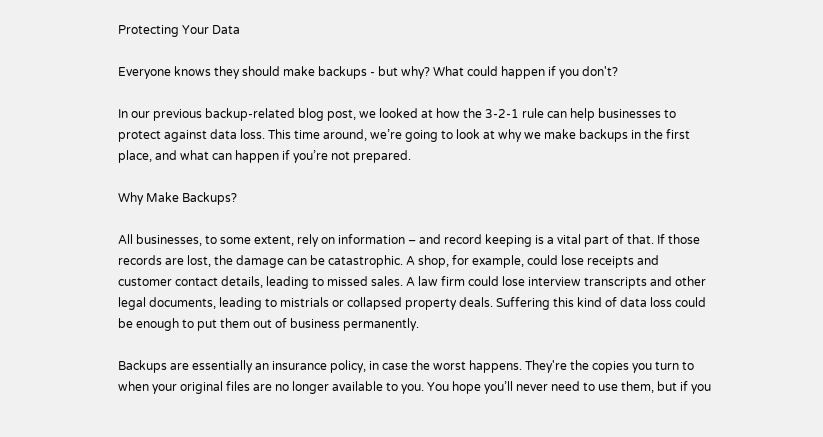Protecting Your Data

Everyone knows they should make backups - but why? What could happen if you don't?

In our previous backup-related blog post, we looked at how the 3-2-1 rule can help businesses to protect against data loss. This time around, we’re going to look at why we make backups in the first place, and what can happen if you’re not prepared.

Why Make Backups?

All businesses, to some extent, rely on information – and record keeping is a vital part of that. If those records are lost, the damage can be catastrophic. A shop, for example, could lose receipts and customer contact details, leading to missed sales. A law firm could lose interview transcripts and other legal documents, leading to mistrials or collapsed property deals. Suffering this kind of data loss could be enough to put them out of business permanently.

Backups are essentially an insurance policy, in case the worst happens. They're the copies you turn to when your original files are no longer available to you. You hope you’ll never need to use them, but if you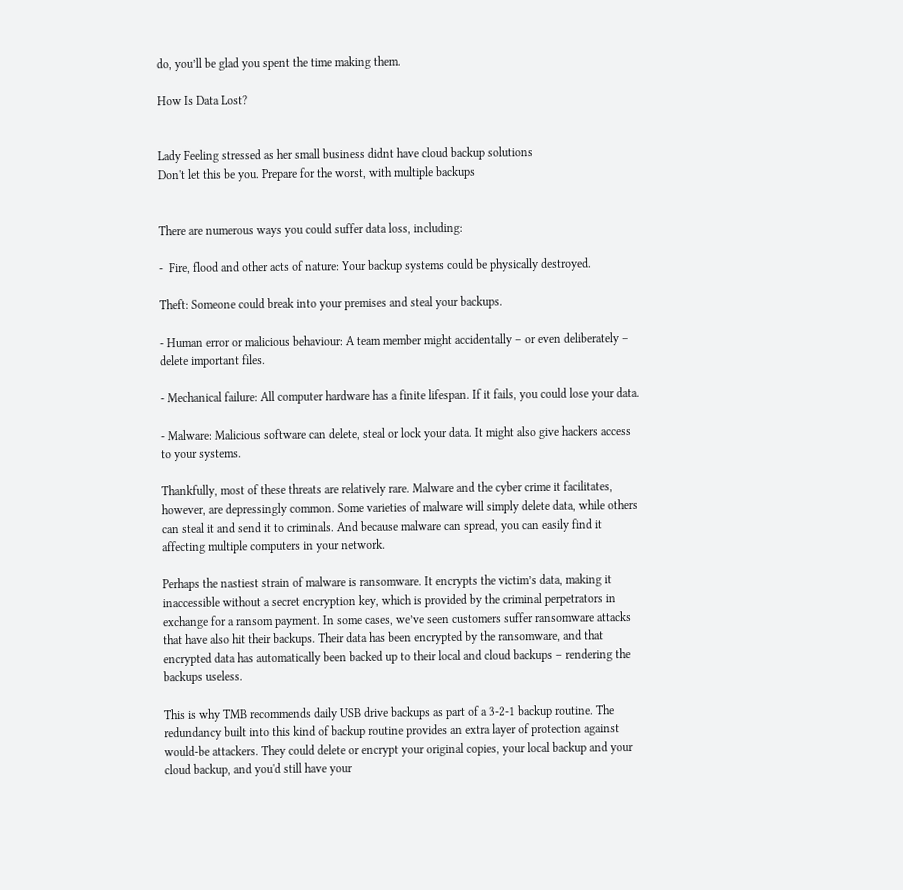do, you’ll be glad you spent the time making them.

How Is Data Lost?


Lady Feeling stressed as her small business didnt have cloud backup solutions
Don't let this be you. Prepare for the worst, with multiple backups


There are numerous ways you could suffer data loss, including:

-  Fire, flood and other acts of nature: Your backup systems could be physically destroyed.

Theft: Someone could break into your premises and steal your backups.

- Human error or malicious behaviour: A team member might accidentally – or even deliberately – delete important files.

- Mechanical failure: All computer hardware has a finite lifespan. If it fails, you could lose your data.

- Malware: Malicious software can delete, steal or lock your data. It might also give hackers access to your systems.

Thankfully, most of these threats are relatively rare. Malware and the cyber crime it facilitates, however, are depressingly common. Some varieties of malware will simply delete data, while others can steal it and send it to criminals. And because malware can spread, you can easily find it affecting multiple computers in your network.

Perhaps the nastiest strain of malware is ransomware. It encrypts the victim’s data, making it inaccessible without a secret encryption key, which is provided by the criminal perpetrators in exchange for a ransom payment. In some cases, we’ve seen customers suffer ransomware attacks that have also hit their backups. Their data has been encrypted by the ransomware, and that encrypted data has automatically been backed up to their local and cloud backups – rendering the backups useless.

This is why TMB recommends daily USB drive backups as part of a 3-2-1 backup routine. The redundancy built into this kind of backup routine provides an extra layer of protection against would-be attackers. They could delete or encrypt your original copies, your local backup and your cloud backup, and you'd still have your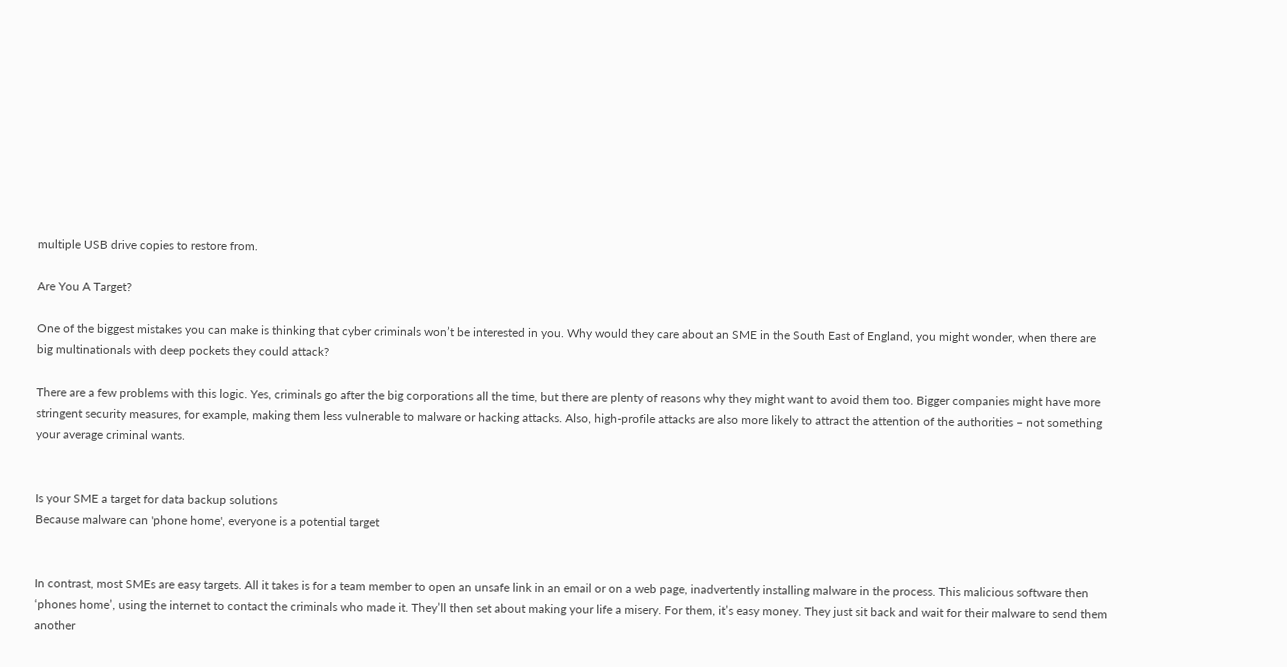multiple USB drive copies to restore from.

Are You A Target?

One of the biggest mistakes you can make is thinking that cyber criminals won’t be interested in you. Why would they care about an SME in the South East of England, you might wonder, when there are big multinationals with deep pockets they could attack?

There are a few problems with this logic. Yes, criminals go after the big corporations all the time, but there are plenty of reasons why they might want to avoid them too. Bigger companies might have more stringent security measures, for example, making them less vulnerable to malware or hacking attacks. Also, high-profile attacks are also more likely to attract the attention of the authorities – not something your average criminal wants.


Is your SME a target for data backup solutions
Because malware can 'phone home', everyone is a potential target


In contrast, most SMEs are easy targets. All it takes is for a team member to open an unsafe link in an email or on a web page, inadvertently installing malware in the process. This malicious software then ‘phones home’, using the internet to contact the criminals who made it. They’ll then set about making your life a misery. For them, it’s easy money. They just sit back and wait for their malware to send them another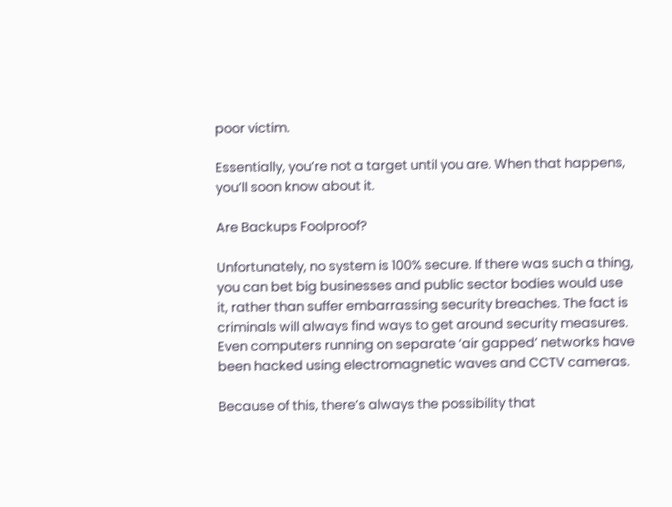poor victim.

Essentially, you’re not a target until you are. When that happens, you’ll soon know about it.

Are Backups Foolproof?

Unfortunately, no system is 100% secure. If there was such a thing, you can bet big businesses and public sector bodies would use it, rather than suffer embarrassing security breaches. The fact is criminals will always find ways to get around security measures. Even computers running on separate ‘air gapped’ networks have been hacked using electromagnetic waves and CCTV cameras.

Because of this, there’s always the possibility that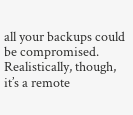all your backups could be compromised. Realistically, though, it’s a remote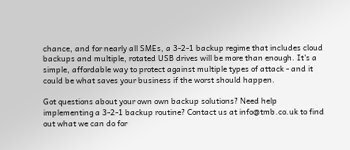chance, and for nearly all SMEs, a 3-2-1 backup regime that includes cloud backups and multiple, rotated USB drives will be more than enough. It's a simple, affordable way to protect against multiple types of attack - and it could be what saves your business if the worst should happen.

Got questions about your own own backup solutions? Need help implementing a 3-2-1 backup routine? Contact us at info@tmb.co.uk to find out what we can do for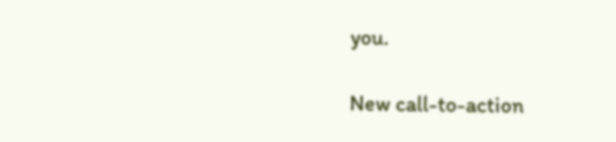you.

New call-to-action